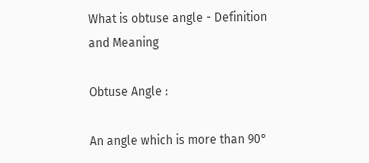What is obtuse angle - Definition and Meaning

Obtuse Angle :

An angle which is more than 90°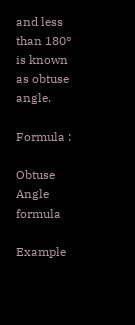and less than 180° is known as obtuse angle.

Formula :

Obtuse Angle formula

Example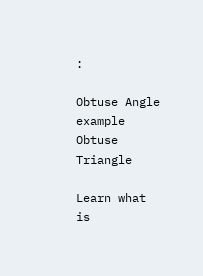:

Obtuse Angle example
Obtuse Triangle

Learn what is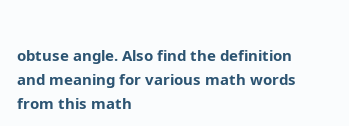obtuse angle. Also find the definition and meaning for various math words from this math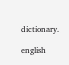dictionary.

english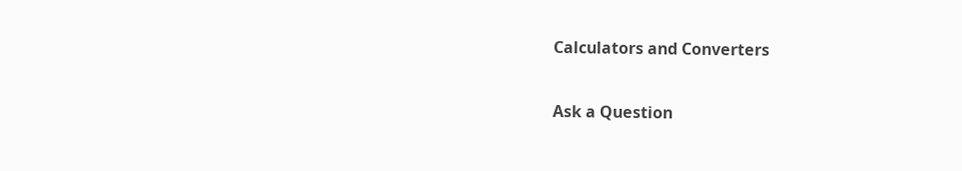Calculators and Converters

Ask a Question